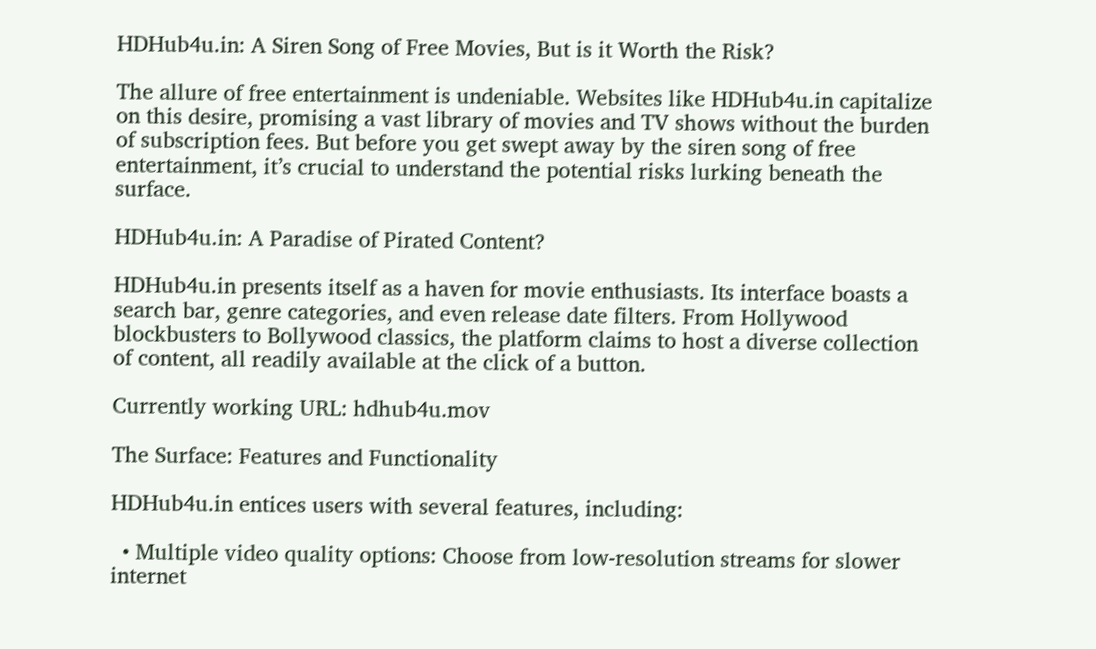HDHub4u.in: A Siren Song of Free Movies, But is it Worth the Risk?

The allure of free entertainment is undeniable. Websites like HDHub4u.in capitalize on this desire, promising a vast library of movies and TV shows without the burden of subscription fees. But before you get swept away by the siren song of free entertainment, it’s crucial to understand the potential risks lurking beneath the surface.

HDHub4u.in: A Paradise of Pirated Content?

HDHub4u.in presents itself as a haven for movie enthusiasts. Its interface boasts a search bar, genre categories, and even release date filters. From Hollywood blockbusters to Bollywood classics, the platform claims to host a diverse collection of content, all readily available at the click of a button.

Currently working URL: hdhub4u.mov

The Surface: Features and Functionality

HDHub4u.in entices users with several features, including:

  • Multiple video quality options: Choose from low-resolution streams for slower internet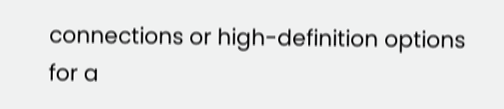connections or high-definition options for a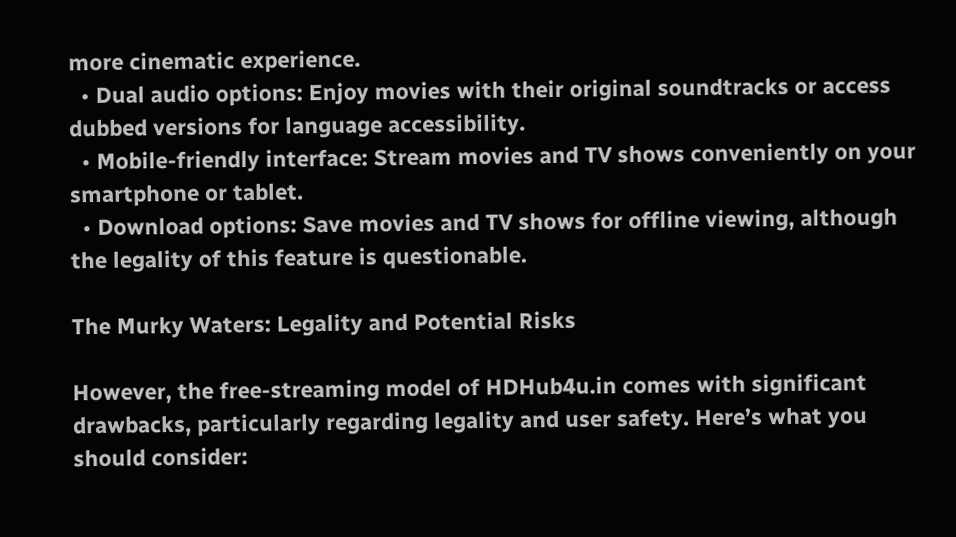more cinematic experience.
  • Dual audio options: Enjoy movies with their original soundtracks or access dubbed versions for language accessibility.
  • Mobile-friendly interface: Stream movies and TV shows conveniently on your smartphone or tablet.
  • Download options: Save movies and TV shows for offline viewing, although the legality of this feature is questionable.

The Murky Waters: Legality and Potential Risks

However, the free-streaming model of HDHub4u.in comes with significant drawbacks, particularly regarding legality and user safety. Here’s what you should consider: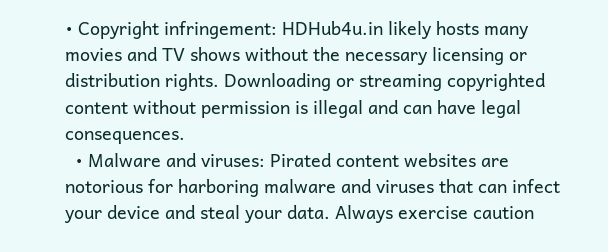• Copyright infringement: HDHub4u.in likely hosts many movies and TV shows without the necessary licensing or distribution rights. Downloading or streaming copyrighted content without permission is illegal and can have legal consequences.
  • Malware and viruses: Pirated content websites are notorious for harboring malware and viruses that can infect your device and steal your data. Always exercise caution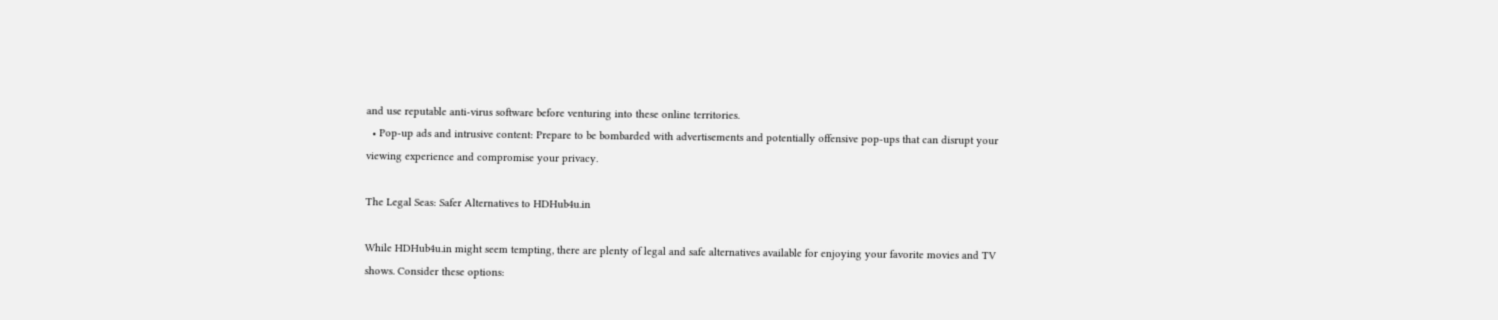and use reputable anti-virus software before venturing into these online territories.
  • Pop-up ads and intrusive content: Prepare to be bombarded with advertisements and potentially offensive pop-ups that can disrupt your viewing experience and compromise your privacy.

The Legal Seas: Safer Alternatives to HDHub4u.in

While HDHub4u.in might seem tempting, there are plenty of legal and safe alternatives available for enjoying your favorite movies and TV shows. Consider these options: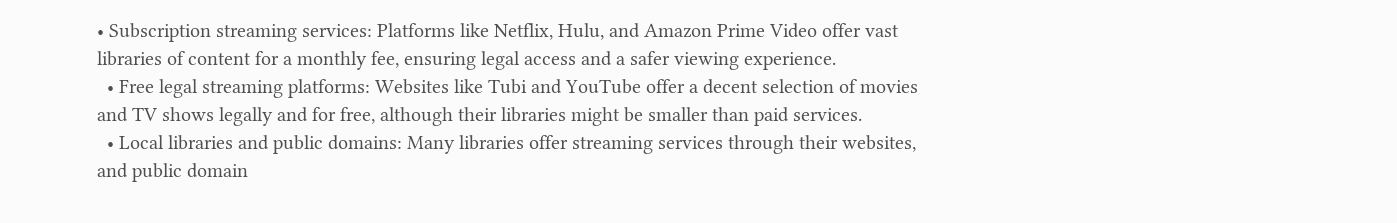• Subscription streaming services: Platforms like Netflix, Hulu, and Amazon Prime Video offer vast libraries of content for a monthly fee, ensuring legal access and a safer viewing experience.
  • Free legal streaming platforms: Websites like Tubi and YouTube offer a decent selection of movies and TV shows legally and for free, although their libraries might be smaller than paid services.
  • Local libraries and public domains: Many libraries offer streaming services through their websites, and public domain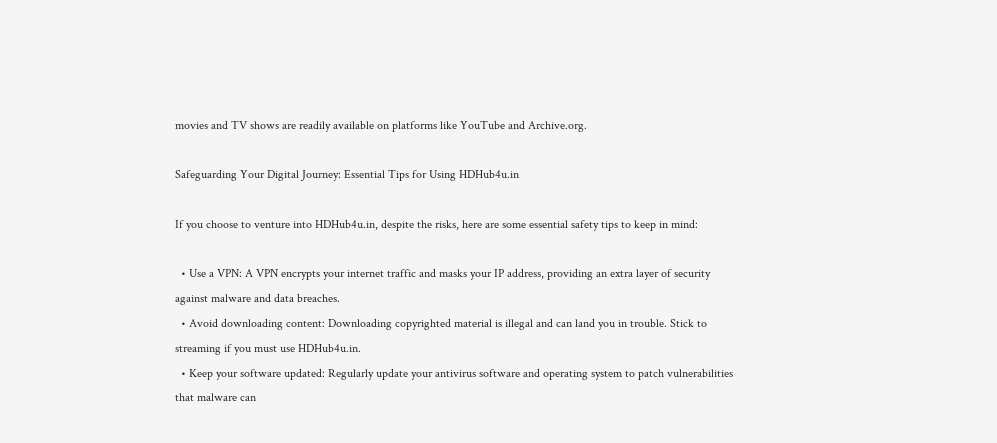movies and TV shows are readily available on platforms like YouTube and Archive.org.

Safeguarding Your Digital Journey: Essential Tips for Using HDHub4u.in

If you choose to venture into HDHub4u.in, despite the risks, here are some essential safety tips to keep in mind:

  • Use a VPN: A VPN encrypts your internet traffic and masks your IP address, providing an extra layer of security against malware and data breaches.
  • Avoid downloading content: Downloading copyrighted material is illegal and can land you in trouble. Stick to streaming if you must use HDHub4u.in.
  • Keep your software updated: Regularly update your antivirus software and operating system to patch vulnerabilities that malware can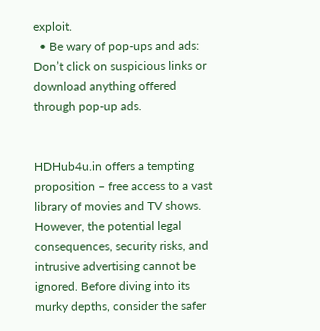exploit.
  • Be wary of pop-ups and ads: Don’t click on suspicious links or download anything offered through pop-up ads.


HDHub4u.in offers a tempting proposition – free access to a vast library of movies and TV shows. However, the potential legal consequences, security risks, and intrusive advertising cannot be ignored. Before diving into its murky depths, consider the safer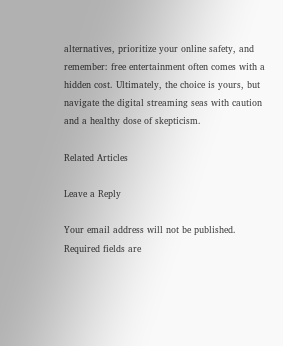alternatives, prioritize your online safety, and remember: free entertainment often comes with a hidden cost. Ultimately, the choice is yours, but navigate the digital streaming seas with caution and a healthy dose of skepticism.

Related Articles

Leave a Reply

Your email address will not be published. Required fields are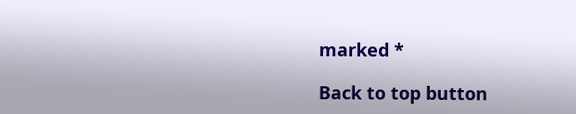marked *

Back to top button